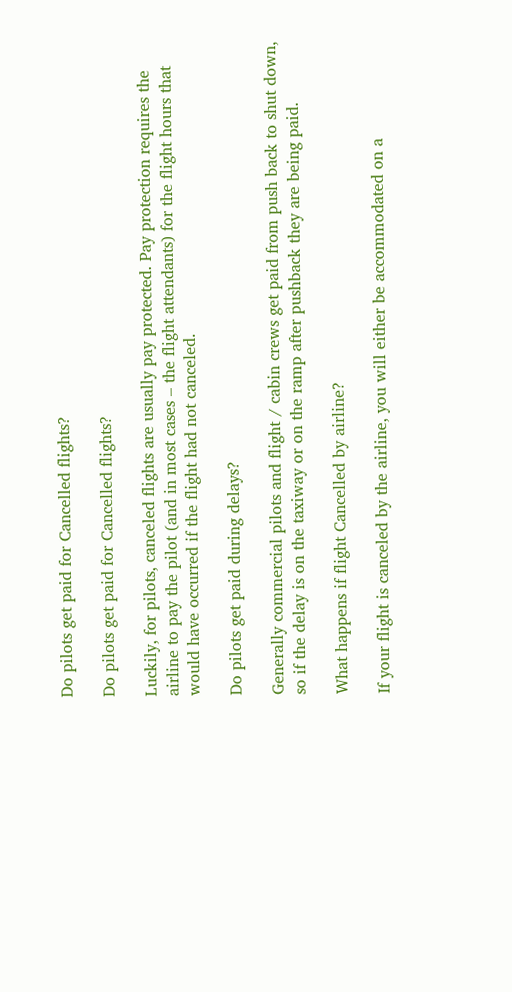Do pilots get paid for Cancelled flights?

Do pilots get paid for Cancelled flights?

Luckily, for pilots, canceled flights are usually pay protected. Pay protection requires the airline to pay the pilot (and in most cases – the flight attendants) for the flight hours that would have occurred if the flight had not canceled.

Do pilots get paid during delays?

Generally commercial pilots and flight / cabin crews get paid from push back to shut down, so if the delay is on the taxiway or on the ramp after pushback they are being paid.

What happens if flight Cancelled by airline?

If your flight is canceled by the airline, you will either be accommodated on a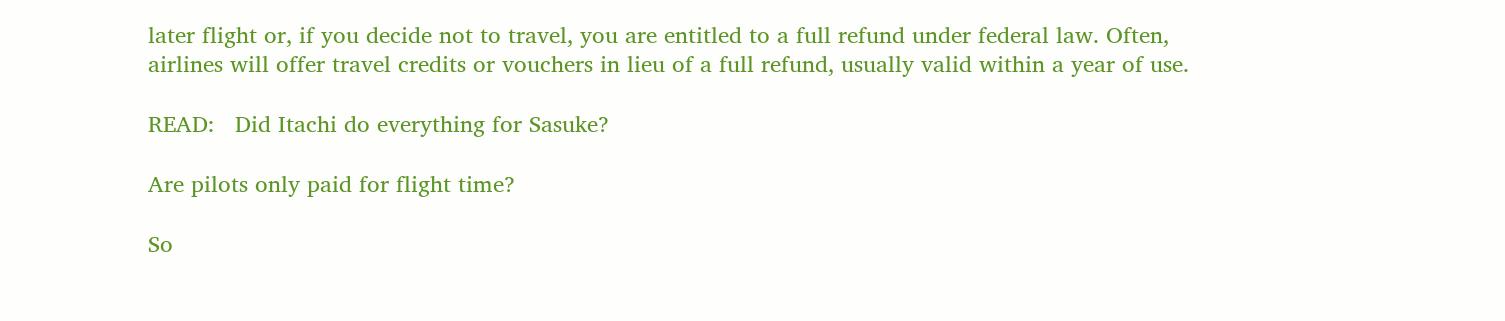later flight or, if you decide not to travel, you are entitled to a full refund under federal law. Often, airlines will offer travel credits or vouchers in lieu of a full refund, usually valid within a year of use.

READ:   Did Itachi do everything for Sasuke?

Are pilots only paid for flight time?

So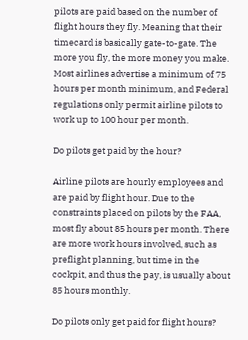pilots are paid based on the number of flight hours they fly. Meaning that their timecard is basically gate-to-gate. The more you fly, the more money you make. Most airlines advertise a minimum of 75 hours per month minimum, and Federal regulations only permit airline pilots to work up to 100 hour per month.

Do pilots get paid by the hour?

Airline pilots are hourly employees and are paid by flight hour. Due to the constraints placed on pilots by the FAA, most fly about 85 hours per month. There are more work hours involved, such as preflight planning, but time in the cockpit, and thus the pay, is usually about 85 hours monthly.

Do pilots only get paid for flight hours?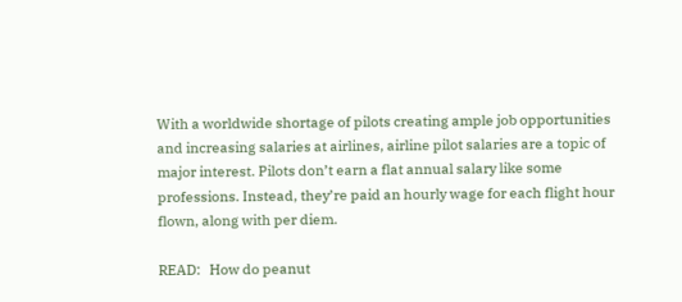With a worldwide shortage of pilots creating ample job opportunities and increasing salaries at airlines, airline pilot salaries are a topic of major interest. Pilots don’t earn a flat annual salary like some professions. Instead, they’re paid an hourly wage for each flight hour flown, along with per diem.

READ:   How do peanut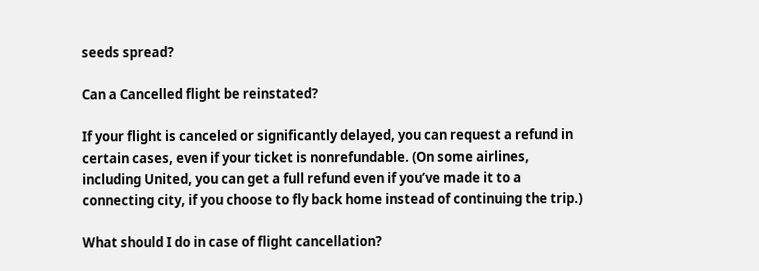seeds spread?

Can a Cancelled flight be reinstated?

If your flight is canceled or significantly delayed, you can request a refund in certain cases, even if your ticket is nonrefundable. (On some airlines, including United, you can get a full refund even if you’ve made it to a connecting city, if you choose to fly back home instead of continuing the trip.)

What should I do in case of flight cancellation?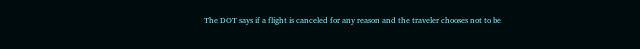The DOT says if a flight is canceled for any reason and the traveler chooses not to be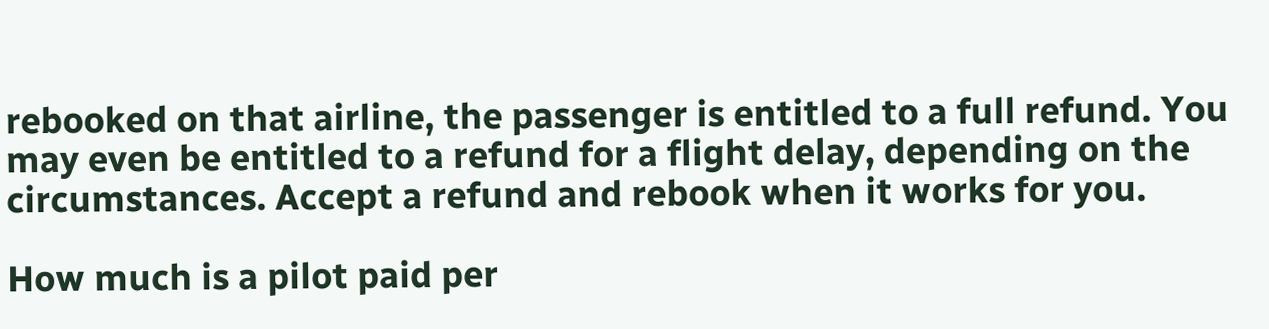rebooked on that airline, the passenger is entitled to a full refund. You may even be entitled to a refund for a flight delay, depending on the circumstances. Accept a refund and rebook when it works for you.

How much is a pilot paid per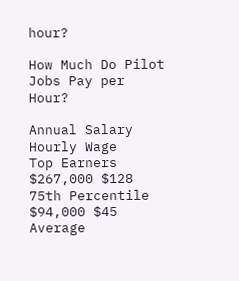hour?

How Much Do Pilot Jobs Pay per Hour?

Annual Salary Hourly Wage
Top Earners $267,000 $128
75th Percentile $94,000 $45
Average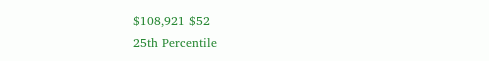$108,921 $52
25th Percentile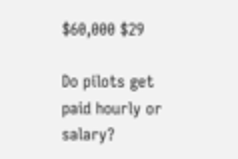$60,000 $29

Do pilots get paid hourly or salary?